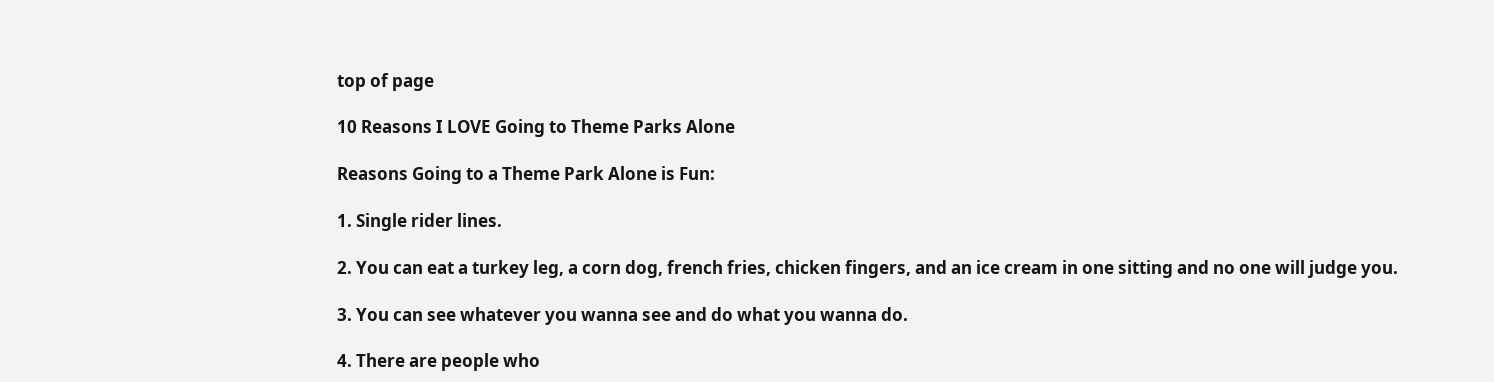top of page

10 Reasons I LOVE Going to Theme Parks Alone

Reasons Going to a Theme Park Alone is Fun:

1. Single rider lines.

2. You can eat a turkey leg, a corn dog, french fries, chicken fingers, and an ice cream in one sitting and no one will judge you.

3. You can see whatever you wanna see and do what you wanna do.

4. There are people who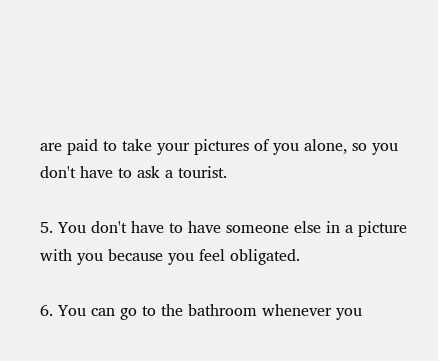are paid to take your pictures of you alone, so you don't have to ask a tourist.

5. You don't have to have someone else in a picture with you because you feel obligated.

6. You can go to the bathroom whenever you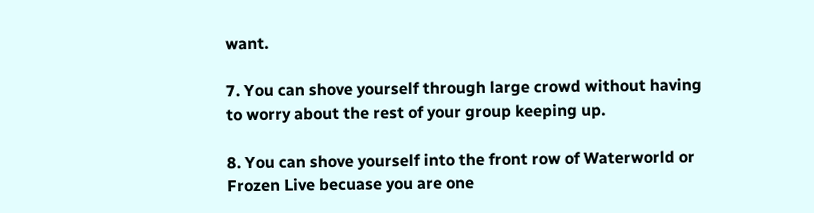want.

7. You can shove yourself through large crowd without having to worry about the rest of your group keeping up.

8. You can shove yourself into the front row of Waterworld or Frozen Live becuase you are one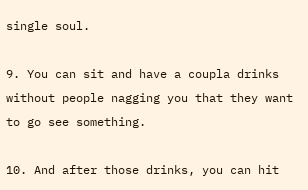single soul.

9. You can sit and have a coupla drinks without people nagging you that they want to go see something.

10. And after those drinks, you can hit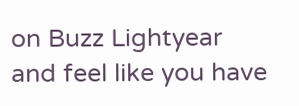on Buzz Lightyear and feel like you have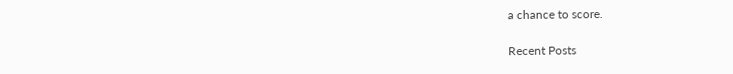a chance to score.

Recent Posts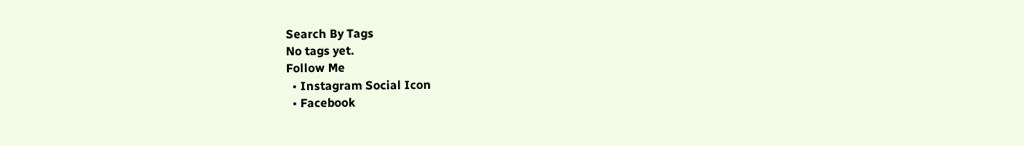Search By Tags
No tags yet.
Follow Me
  • Instagram Social Icon
  • Facebook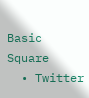Basic Square
  • Twitter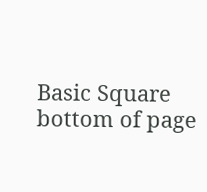Basic Square
bottom of page